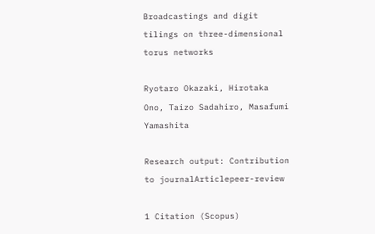Broadcastings and digit tilings on three-dimensional torus networks

Ryotaro Okazaki, Hirotaka Ono, Taizo Sadahiro, Masafumi Yamashita

Research output: Contribution to journalArticlepeer-review

1 Citation (Scopus)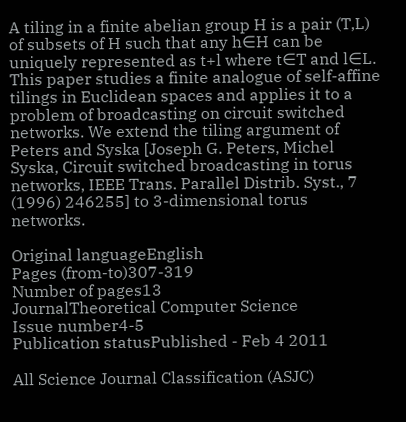A tiling in a finite abelian group H is a pair (T,L) of subsets of H such that any h∈H can be uniquely represented as t+l where t∈T and l∈L. This paper studies a finite analogue of self-affine tilings in Euclidean spaces and applies it to a problem of broadcasting on circuit switched networks. We extend the tiling argument of Peters and Syska [Joseph G. Peters, Michel Syska, Circuit switched broadcasting in torus networks, IEEE Trans. Parallel Distrib. Syst., 7 (1996) 246255] to 3-dimensional torus networks.

Original languageEnglish
Pages (from-to)307-319
Number of pages13
JournalTheoretical Computer Science
Issue number4-5
Publication statusPublished - Feb 4 2011

All Science Journal Classification (ASJC)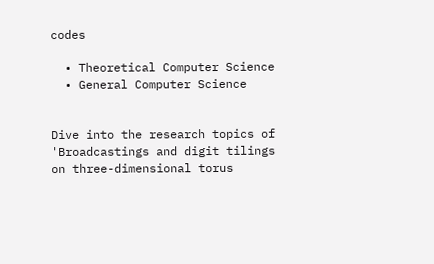codes

  • Theoretical Computer Science
  • General Computer Science


Dive into the research topics of 'Broadcastings and digit tilings on three-dimensional torus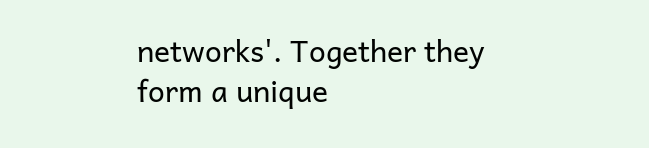networks'. Together they form a unique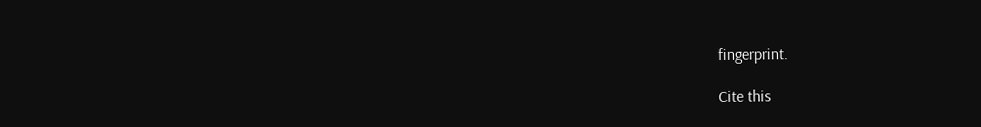fingerprint.

Cite this